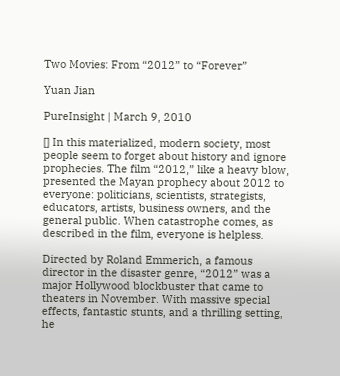Two Movies: From “2012” to “Forever”

Yuan Jian

PureInsight | March 9, 2010

[] In this materialized, modern society, most people seem to forget about history and ignore prophecies. The film “2012,” like a heavy blow, presented the Mayan prophecy about 2012 to everyone: politicians, scientists, strategists, educators, artists, business owners, and the general public. When catastrophe comes, as described in the film, everyone is helpless.

Directed by Roland Emmerich, a famous director in the disaster genre, “2012” was a major Hollywood blockbuster that came to theaters in November. With massive special effects, fantastic stunts, and a thrilling setting, he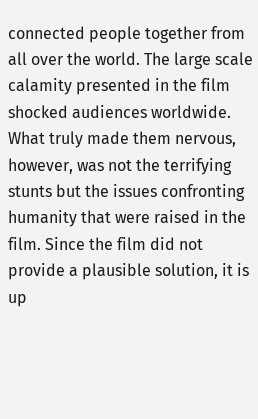connected people together from all over the world. The large scale calamity presented in the film shocked audiences worldwide. What truly made them nervous, however, was not the terrifying stunts but the issues confronting humanity that were raised in the film. Since the film did not provide a plausible solution, it is up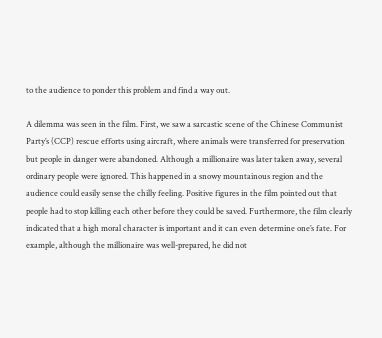to the audience to ponder this problem and find a way out.

A dilemma was seen in the film. First, we saw a sarcastic scene of the Chinese Communist Party’s (CCP) rescue efforts using aircraft, where animals were transferred for preservation but people in danger were abandoned. Although a millionaire was later taken away, several ordinary people were ignored. This happened in a snowy mountainous region and the audience could easily sense the chilly feeling. Positive figures in the film pointed out that people had to stop killing each other before they could be saved. Furthermore, the film clearly indicated that a high moral character is important and it can even determine one’s fate. For example, although the millionaire was well-prepared, he did not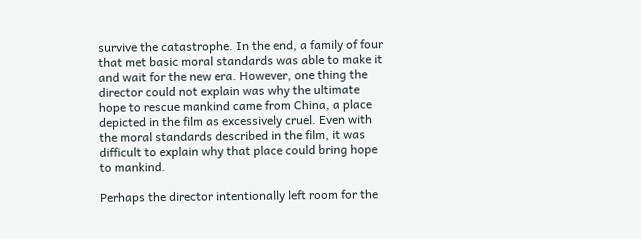survive the catastrophe. In the end, a family of four that met basic moral standards was able to make it and wait for the new era. However, one thing the director could not explain was why the ultimate hope to rescue mankind came from China, a place depicted in the film as excessively cruel. Even with the moral standards described in the film, it was difficult to explain why that place could bring hope to mankind.

Perhaps the director intentionally left room for the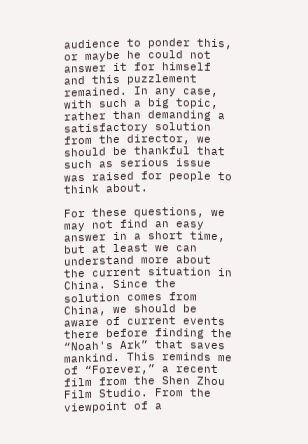audience to ponder this, or maybe he could not answer it for himself and this puzzlement remained. In any case, with such a big topic, rather than demanding a satisfactory solution from the director, we should be thankful that such as serious issue was raised for people to think about.

For these questions, we may not find an easy answer in a short time, but at least we can understand more about the current situation in China. Since the solution comes from China, we should be aware of current events there before finding the “Noah's Ark” that saves mankind. This reminds me of “Forever,” a recent film from the Shen Zhou Film Studio. From the viewpoint of a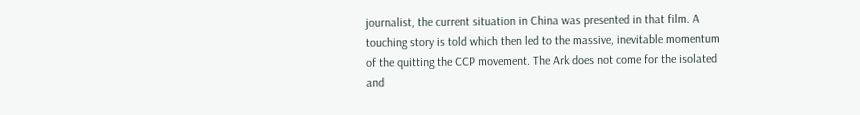journalist, the current situation in China was presented in that film. A touching story is told which then led to the massive, inevitable momentum of the quitting the CCP movement. The Ark does not come for the isolated and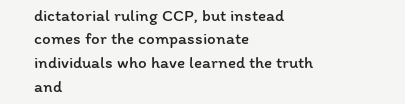dictatorial ruling CCP, but instead comes for the compassionate individuals who have learned the truth and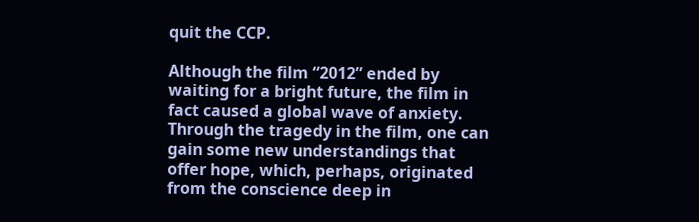quit the CCP.

Although the film “2012” ended by waiting for a bright future, the film in fact caused a global wave of anxiety. Through the tragedy in the film, one can gain some new understandings that offer hope, which, perhaps, originated from the conscience deep in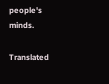people's minds.

Translated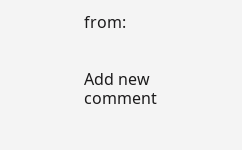from:


Add new comment